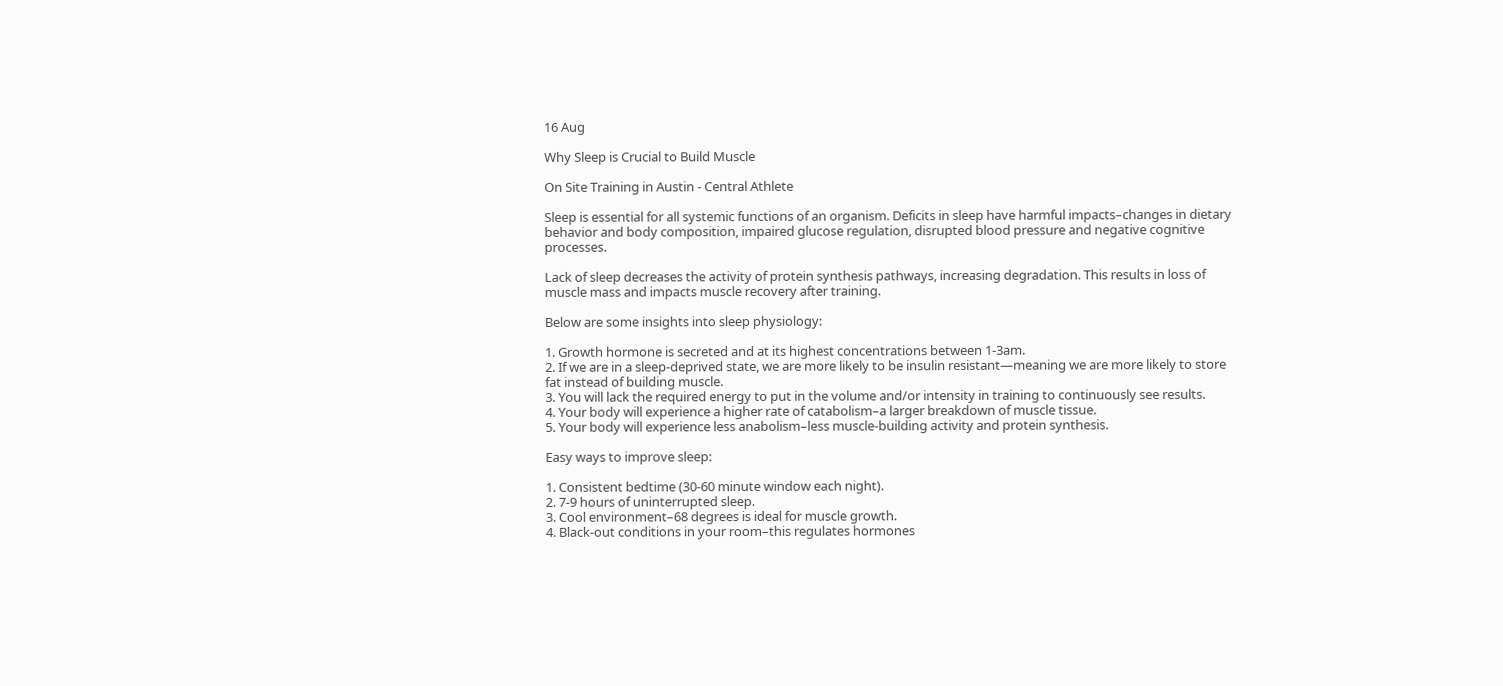16 Aug

Why Sleep is Crucial to Build Muscle

On Site Training in Austin - Central Athlete

Sleep is essential for all systemic functions of an organism. Deficits in sleep have harmful impacts–changes in dietary behavior and body composition, impaired glucose regulation, disrupted blood pressure and negative cognitive processes.

Lack of sleep decreases the activity of protein synthesis pathways, increasing degradation. This results in loss of muscle mass and impacts muscle recovery after training.

Below are some insights into sleep physiology:

1. Growth hormone is secreted and at its highest concentrations between 1-3am.
2. If we are in a sleep-deprived state, we are more likely to be insulin resistant—meaning we are more likely to store fat instead of building muscle.
3. You will lack the required energy to put in the volume and/or intensity in training to continuously see results.
4. Your body will experience a higher rate of catabolism–a larger breakdown of muscle tissue.
5. Your body will experience less anabolism–less muscle-building activity and protein synthesis.

Easy ways to improve sleep:

1. Consistent bedtime (30-60 minute window each night).
2. 7-9 hours of uninterrupted sleep.
3. Cool environment–68 degrees is ideal for muscle growth.
4. Black-out conditions in your room–this regulates hormones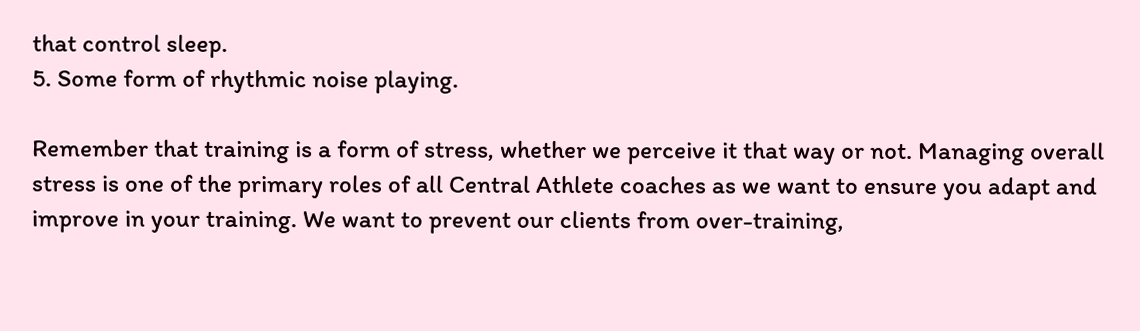that control sleep.
5. Some form of rhythmic noise playing.

Remember that training is a form of stress, whether we perceive it that way or not. Managing overall stress is one of the primary roles of all Central Athlete coaches as we want to ensure you adapt and improve in your training. We want to prevent our clients from over-training,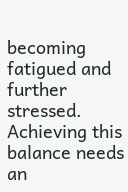becoming fatigued and further stressed. Achieving this balance needs an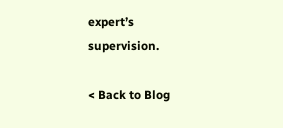expert’s supervision.

< Back to Blog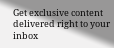Get exclusive content delivered right to your inbox